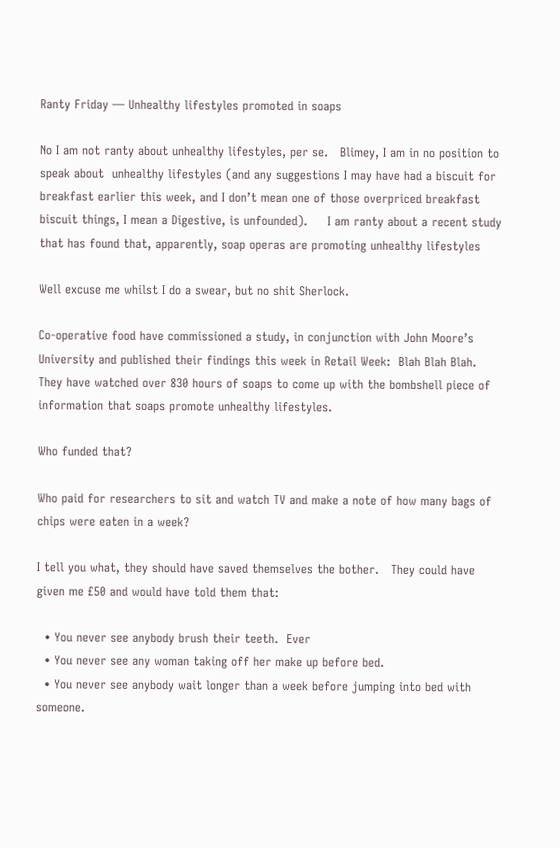Ranty Friday — Unhealthy lifestyles promoted in soaps

No I am not ranty about unhealthy lifestyles, per se.   Blimey, I am in no position to speak about  unhealthy lifestyles (and any suggestions I may have had a biscuit for breakfast earlier this week, and I don’t mean one of those overpriced breakfast biscuit things, I mean a Digestive, is unfounded).     I am ranty about a recent study that has found that, apparently, soap operas are promoting unhealthy lifestyles

Well excuse me whilst I do a swear, but no shit Sherlock.

Co-operative food have commissioned a study, in conjunction with John Moore’s University and published their findings this week in Retail Week:  Blah Blah Blah.   They have watched over 830 hours of soaps to come up with the bombshell piece of information that soaps promote unhealthy lifestyles.

Who funded that?

Who paid for researchers to sit and watch TV and make a note of how many bags of chips were eaten in a week?

I tell you what, they should have saved themselves the bother.   They could have given me £50 and would have told them that:

  • You never see anybody brush their teeth.  Ever
  • You never see any woman taking off her make up before bed.
  • You never see anybody wait longer than a week before jumping into bed with someone.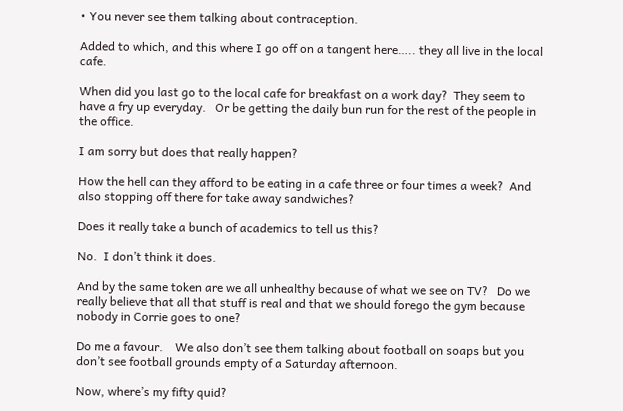• You never see them talking about contraception.

Added to which, and this where I go off on a tangent here….. they all live in the local cafe.

When did you last go to the local cafe for breakfast on a work day?  They seem to have a fry up everyday.   Or be getting the daily bun run for the rest of the people in the office.

I am sorry but does that really happen?

How the hell can they afford to be eating in a cafe three or four times a week?  And also stopping off there for take away sandwiches?

Does it really take a bunch of academics to tell us this?

No.  I don’t think it does.

And by the same token are we all unhealthy because of what we see on TV?   Do we really believe that all that stuff is real and that we should forego the gym because nobody in Corrie goes to one?

Do me a favour.    We also don’t see them talking about football on soaps but you don’t see football grounds empty of a Saturday afternoon.

Now, where’s my fifty quid?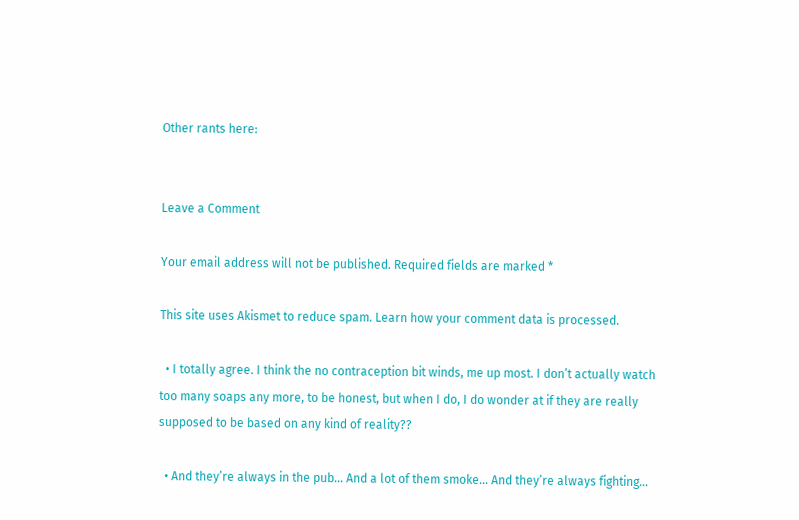Other rants here:


Leave a Comment

Your email address will not be published. Required fields are marked *

This site uses Akismet to reduce spam. Learn how your comment data is processed.

  • I totally agree. I think the no contraception bit winds, me up most. I don’t actually watch too many soaps any more, to be honest, but when I do, I do wonder at if they are really supposed to be based on any kind of reality??

  • And they’re always in the pub… And a lot of them smoke… And they’re always fighting…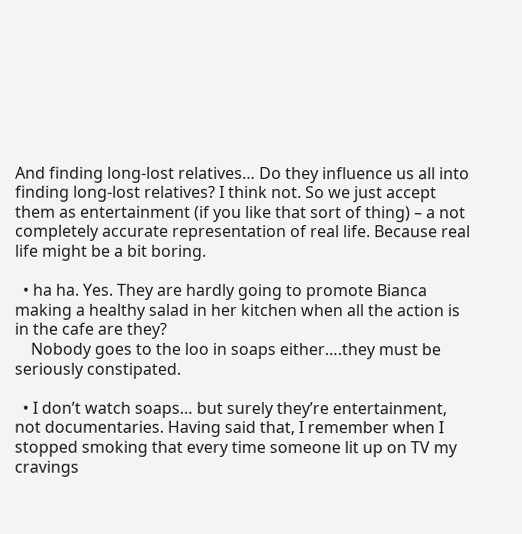And finding long-lost relatives… Do they influence us all into finding long-lost relatives? I think not. So we just accept them as entertainment (if you like that sort of thing) – a not completely accurate representation of real life. Because real life might be a bit boring.

  • ha ha. Yes. They are hardly going to promote Bianca making a healthy salad in her kitchen when all the action is in the cafe are they?
    Nobody goes to the loo in soaps either….they must be seriously constipated.

  • I don’t watch soaps… but surely they’re entertainment, not documentaries. Having said that, I remember when I stopped smoking that every time someone lit up on TV my cravings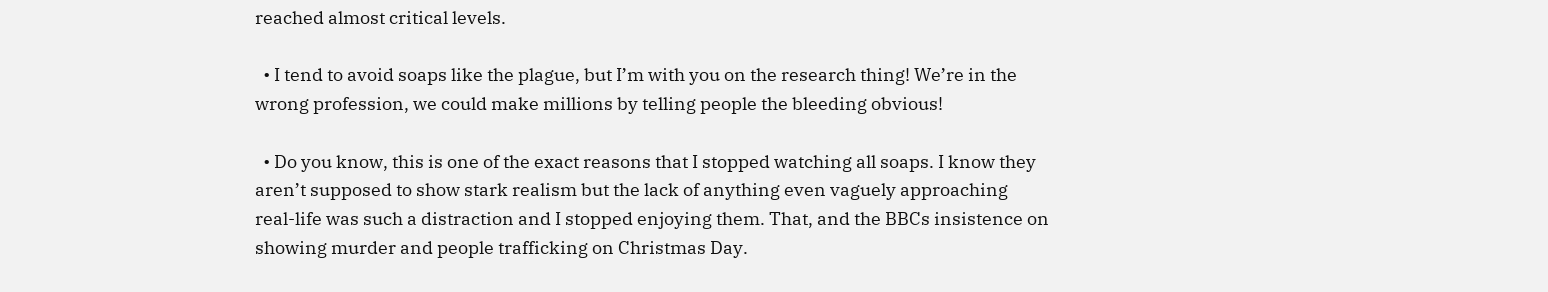reached almost critical levels.

  • I tend to avoid soaps like the plague, but I’m with you on the research thing! We’re in the wrong profession, we could make millions by telling people the bleeding obvious!

  • Do you know, this is one of the exact reasons that I stopped watching all soaps. I know they aren’t supposed to show stark realism but the lack of anything even vaguely approaching real-life was such a distraction and I stopped enjoying them. That, and the BBCs insistence on showing murder and people trafficking on Christmas Day.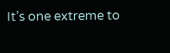It’s one extreme to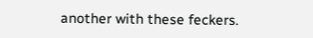another with these feckers.